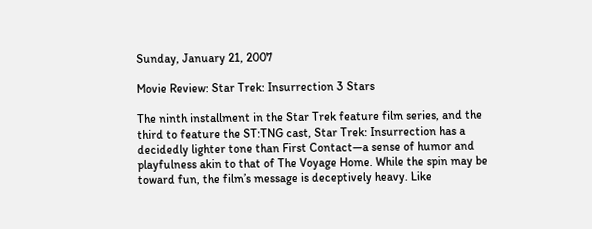Sunday, January 21, 2007

Movie Review: Star Trek: Insurrection 3 Stars

The ninth installment in the Star Trek feature film series, and the third to feature the ST:TNG cast, Star Trek: Insurrection has a decidedly lighter tone than First Contact—a sense of humor and playfulness akin to that of The Voyage Home. While the spin may be toward fun, the film’s message is deceptively heavy. Like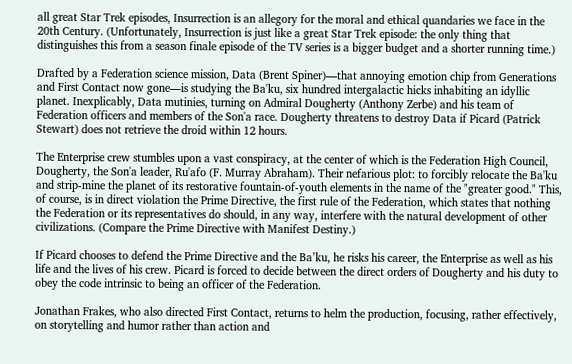all great Star Trek episodes, Insurrection is an allegory for the moral and ethical quandaries we face in the 20th Century. (Unfortunately, Insurrection is just like a great Star Trek episode: the only thing that distinguishes this from a season finale episode of the TV series is a bigger budget and a shorter running time.)

Drafted by a Federation science mission, Data (Brent Spiner)—that annoying emotion chip from Generations and First Contact now gone—is studying the Ba'ku, six hundred intergalactic hicks inhabiting an idyllic planet. Inexplicably, Data mutinies, turning on Admiral Dougherty (Anthony Zerbe) and his team of Federation officers and members of the Son'a race. Dougherty threatens to destroy Data if Picard (Patrick Stewart) does not retrieve the droid within 12 hours.

The Enterprise crew stumbles upon a vast conspiracy, at the center of which is the Federation High Council, Dougherty, the Son'a leader, Ru'afo (F. Murray Abraham). Their nefarious plot: to forcibly relocate the Ba'ku and strip-mine the planet of its restorative fountain-of-youth elements in the name of the "greater good." This, of course, is in direct violation the Prime Directive, the first rule of the Federation, which states that nothing the Federation or its representatives do should, in any way, interfere with the natural development of other civilizations. (Compare the Prime Directive with Manifest Destiny.)

If Picard chooses to defend the Prime Directive and the Ba’ku, he risks his career, the Enterprise as well as his life and the lives of his crew. Picard is forced to decide between the direct orders of Dougherty and his duty to obey the code intrinsic to being an officer of the Federation.

Jonathan Frakes, who also directed First Contact, returns to helm the production, focusing, rather effectively, on storytelling and humor rather than action and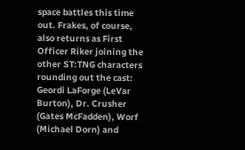space battles this time out. Frakes, of course, also returns as First Officer Riker joining the other ST:TNG characters rounding out the cast: Geordi LaForge (LeVar Burton), Dr. Crusher (Gates McFadden), Worf (Michael Dorn) and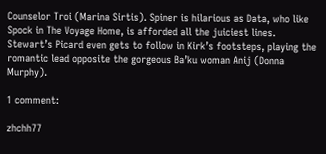Counselor Troi (Marina Sirtis). Spiner is hilarious as Data, who like Spock in The Voyage Home, is afforded all the juiciest lines. Stewart’s Picard even gets to follow in Kirk’s footsteps, playing the romantic lead opposite the gorgeous Ba’ku woman Anij (Donna Murphy).

1 comment:

zhchh77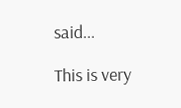said...

This is very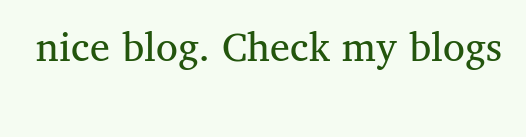nice blog. Check my blogs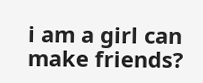i am a girl can make friends?